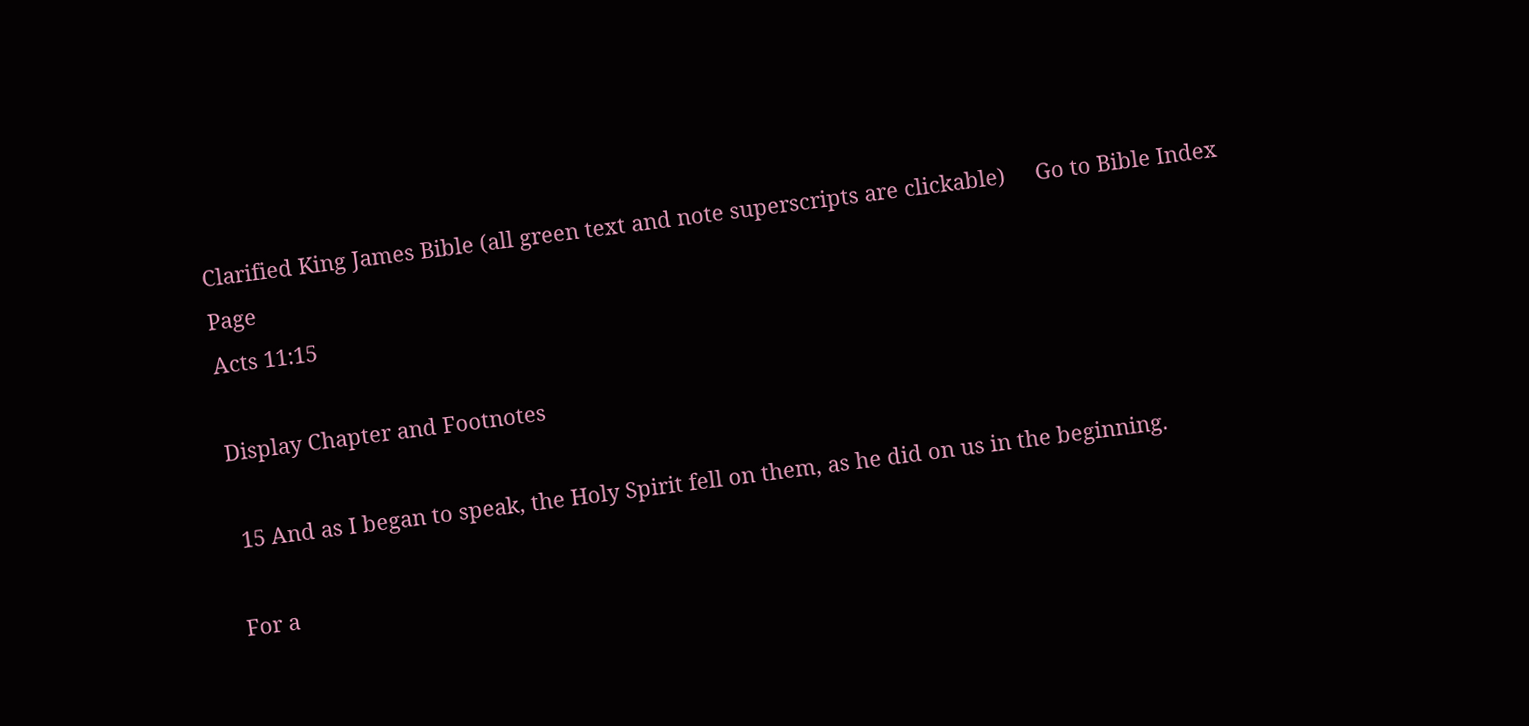Clarified King James Bible (all green text and note superscripts are clickable)     Go to Bible Index Page
Acts 11:15

Display Chapter and Footnotes

 15 And as I began to speak, the Holy Spirit fell on them, as he did on us in the beginning.

For a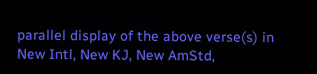parallel display of the above verse(s) in New Intl, New KJ, New AmStd,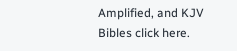Amplified, and KJV Bibles click here.